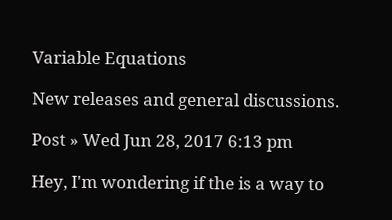Variable Equations

New releases and general discussions.

Post » Wed Jun 28, 2017 6:13 pm

Hey, I'm wondering if the is a way to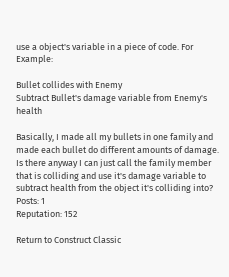use a object's variable in a piece of code. For Example:

Bullet collides with Enemy
Subtract Bullet's damage variable from Enemy's health

Basically, I made all my bullets in one family and made each bullet do different amounts of damage. Is there anyway I can just call the family member that is colliding and use it's damage variable to subtract health from the object it's colliding into?
Posts: 1
Reputation: 152

Return to Construct Classic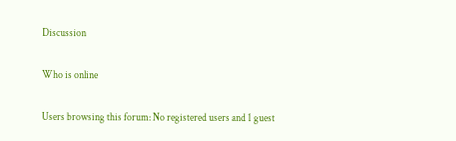Discussion

Who is online

Users browsing this forum: No registered users and 1 guest